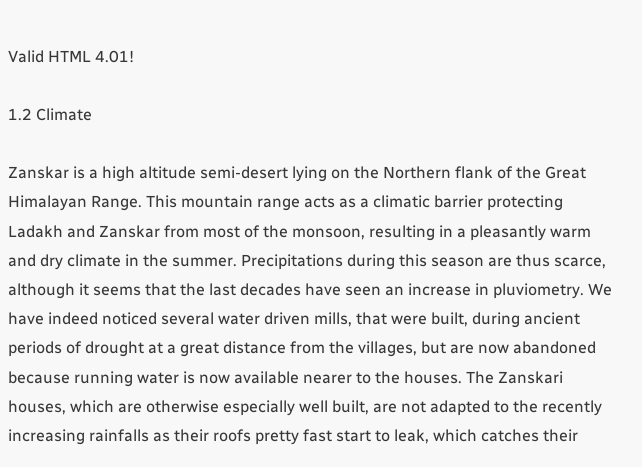Valid HTML 4.01!

1.2 Climate

Zanskar is a high altitude semi-desert lying on the Northern flank of the Great Himalayan Range. This mountain range acts as a climatic barrier protecting Ladakh and Zanskar from most of the monsoon, resulting in a pleasantly warm and dry climate in the summer. Precipitations during this season are thus scarce, although it seems that the last decades have seen an increase in pluviometry. We have indeed noticed several water driven mills, that were built, during ancient periods of drought at a great distance from the villages, but are now abandoned because running water is now available nearer to the houses. The Zanskari houses, which are otherwise especially well built, are not adapted to the recently increasing rainfalls as their roofs pretty fast start to leak, which catches their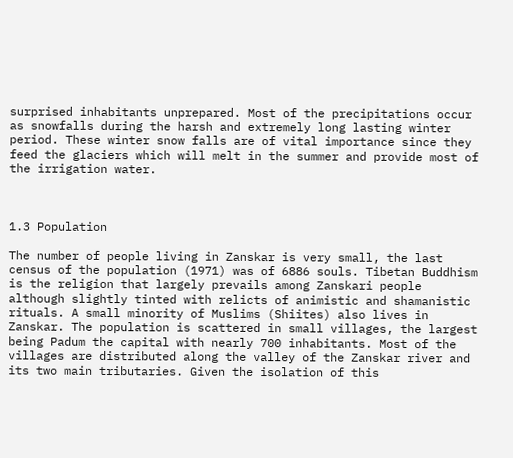surprised inhabitants unprepared. Most of the precipitations occur as snowfalls during the harsh and extremely long lasting winter period. These winter snow falls are of vital importance since they feed the glaciers which will melt in the summer and provide most of the irrigation water.



1.3 Population

The number of people living in Zanskar is very small, the last census of the population (1971) was of 6886 souls. Tibetan Buddhism is the religion that largely prevails among Zanskari people although slightly tinted with relicts of animistic and shamanistic rituals. A small minority of Muslims (Shiites) also lives in Zanskar. The population is scattered in small villages, the largest being Padum the capital with nearly 700 inhabitants. Most of the villages are distributed along the valley of the Zanskar river and its two main tributaries. Given the isolation of this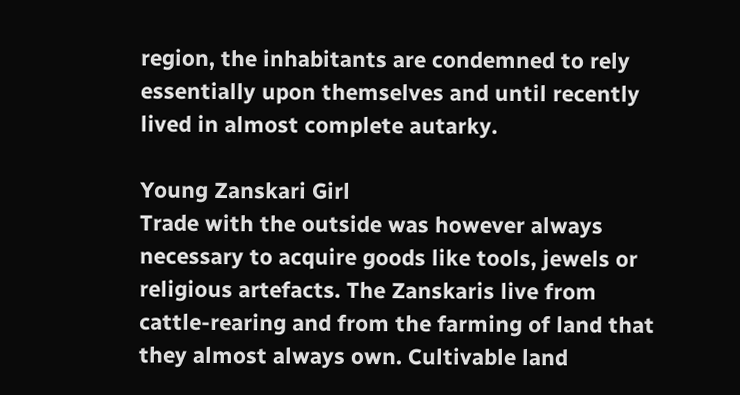region, the inhabitants are condemned to rely essentially upon themselves and until recently lived in almost complete autarky.

Young Zanskari Girl
Trade with the outside was however always necessary to acquire goods like tools, jewels or religious artefacts. The Zanskaris live from cattle-rearing and from the farming of land that they almost always own. Cultivable land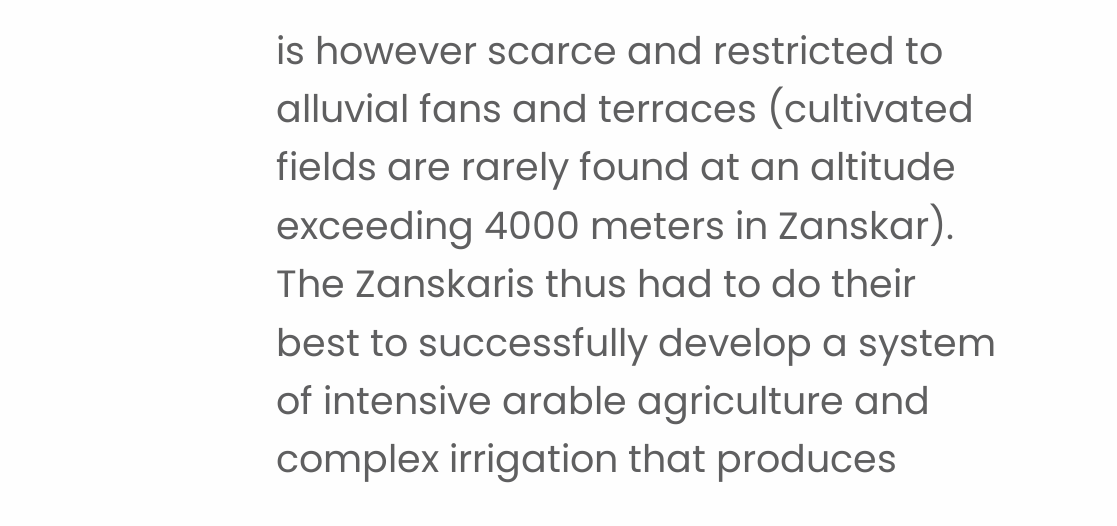is however scarce and restricted to alluvial fans and terraces (cultivated fields are rarely found at an altitude exceeding 4000 meters in Zanskar). The Zanskaris thus had to do their best to successfully develop a system of intensive arable agriculture and complex irrigation that produces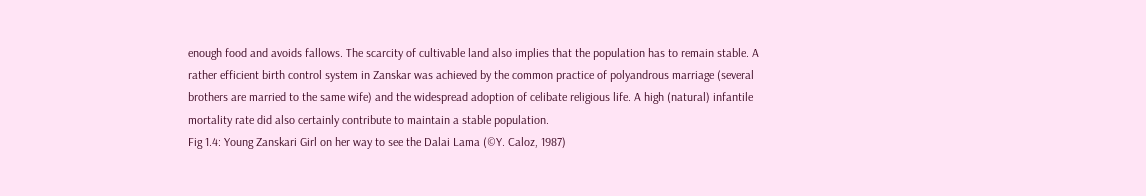enough food and avoids fallows. The scarcity of cultivable land also implies that the population has to remain stable. A rather efficient birth control system in Zanskar was achieved by the common practice of polyandrous marriage (several brothers are married to the same wife) and the widespread adoption of celibate religious life. A high (natural) infantile mortality rate did also certainly contribute to maintain a stable population.
Fig 1.4: Young Zanskari Girl on her way to see the Dalai Lama (©Y. Caloz, 1987)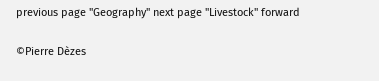previous page "Geography" next page "Livestock" forward

©Pierre Dèzes